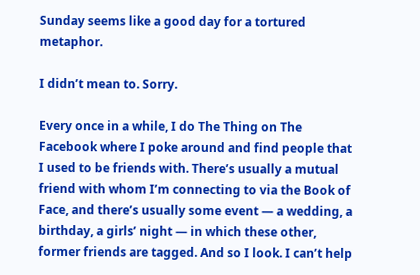Sunday seems like a good day for a tortured metaphor.

I didn’t mean to. Sorry.

Every once in a while, I do The Thing on The Facebook where I poke around and find people that I used to be friends with. There’s usually a mutual friend with whom I’m connecting to via the Book of Face, and there’s usually some event — a wedding, a birthday, a girls’ night — in which these other, former friends are tagged. And so I look. I can’t help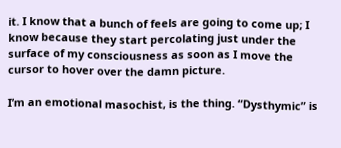it. I know that a bunch of feels are going to come up; I know because they start percolating just under the surface of my consciousness as soon as I move the cursor to hover over the damn picture.

I’m an emotional masochist, is the thing. “Dysthymic” is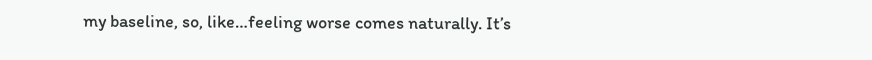my baseline, so, like…feeling worse comes naturally. It’s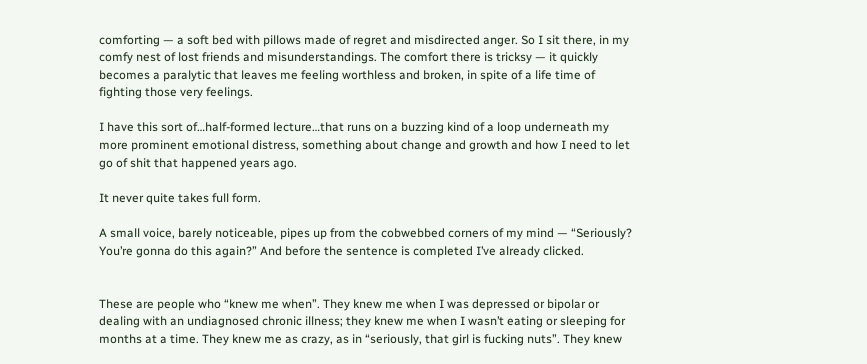comforting — a soft bed with pillows made of regret and misdirected anger. So I sit there, in my comfy nest of lost friends and misunderstandings. The comfort there is tricksy — it quickly becomes a paralytic that leaves me feeling worthless and broken, in spite of a life time of fighting those very feelings.

I have this sort of…half-formed lecture…that runs on a buzzing kind of a loop underneath my more prominent emotional distress, something about change and growth and how I need to let go of shit that happened years ago.

It never quite takes full form.

A small voice, barely noticeable, pipes up from the cobwebbed corners of my mind — “Seriously? You’re gonna do this again?” And before the sentence is completed I’ve already clicked.


These are people who “knew me when”. They knew me when I was depressed or bipolar or dealing with an undiagnosed chronic illness; they knew me when I wasn’t eating or sleeping for months at a time. They knew me as crazy, as in “seriously, that girl is fucking nuts”. They knew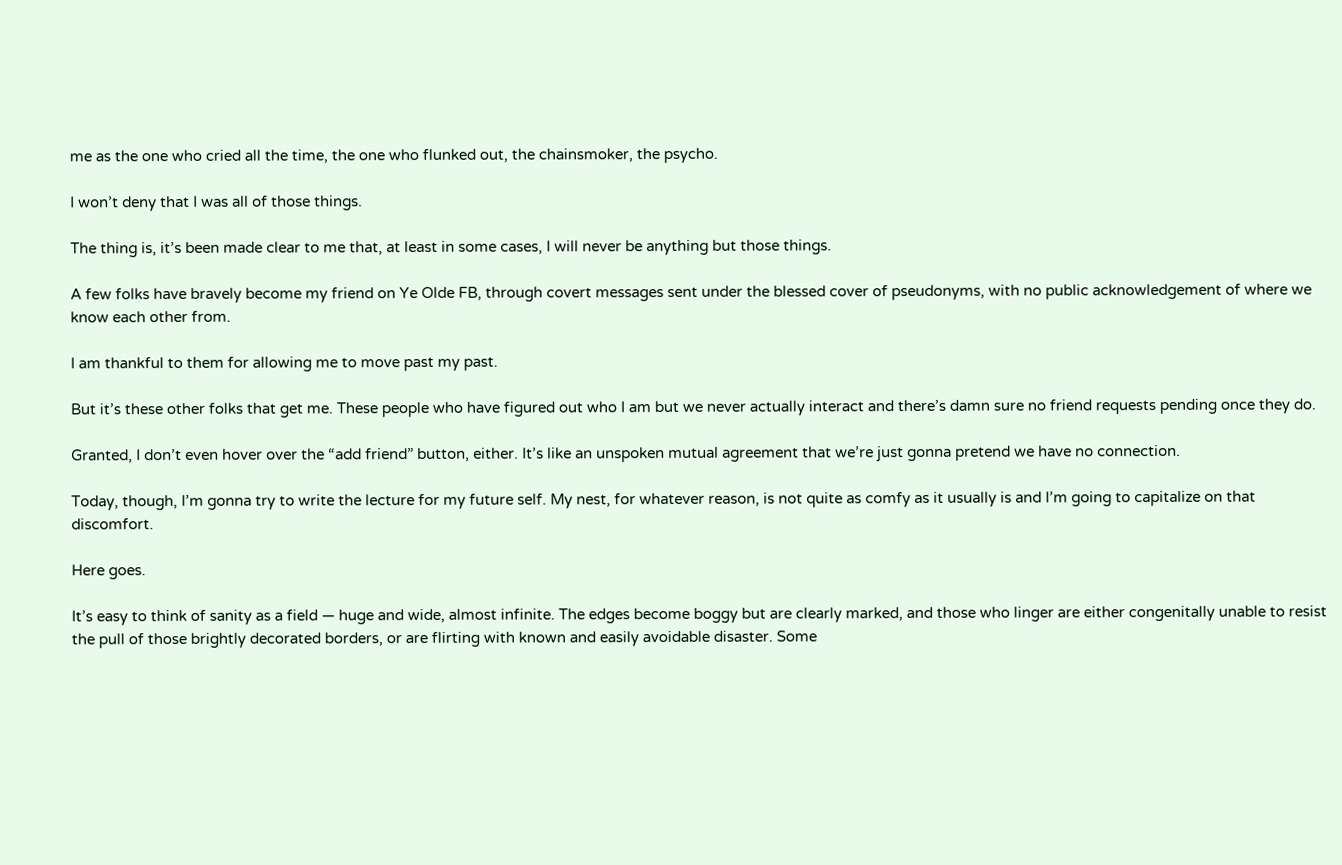me as the one who cried all the time, the one who flunked out, the chainsmoker, the psycho.

I won’t deny that I was all of those things.

The thing is, it’s been made clear to me that, at least in some cases, I will never be anything but those things.

A few folks have bravely become my friend on Ye Olde FB, through covert messages sent under the blessed cover of pseudonyms, with no public acknowledgement of where we know each other from.

I am thankful to them for allowing me to move past my past.

But it’s these other folks that get me. These people who have figured out who I am but we never actually interact and there’s damn sure no friend requests pending once they do.

Granted, I don’t even hover over the “add friend” button, either. It’s like an unspoken mutual agreement that we’re just gonna pretend we have no connection.

Today, though, I’m gonna try to write the lecture for my future self. My nest, for whatever reason, is not quite as comfy as it usually is and I’m going to capitalize on that discomfort.

Here goes.

It’s easy to think of sanity as a field — huge and wide, almost infinite. The edges become boggy but are clearly marked, and those who linger are either congenitally unable to resist the pull of those brightly decorated borders, or are flirting with known and easily avoidable disaster. Some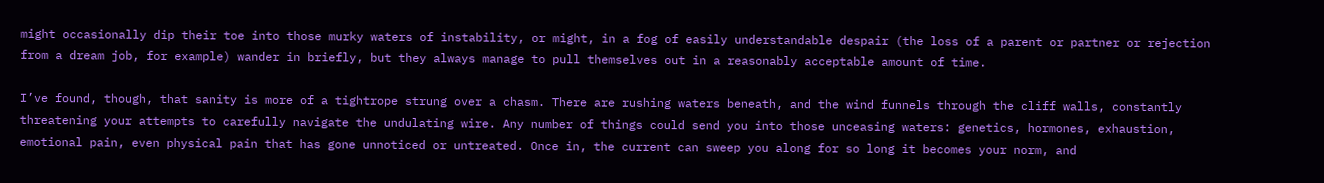might occasionally dip their toe into those murky waters of instability, or might, in a fog of easily understandable despair (the loss of a parent or partner or rejection from a dream job, for example) wander in briefly, but they always manage to pull themselves out in a reasonably acceptable amount of time.

I’ve found, though, that sanity is more of a tightrope strung over a chasm. There are rushing waters beneath, and the wind funnels through the cliff walls, constantly threatening your attempts to carefully navigate the undulating wire. Any number of things could send you into those unceasing waters: genetics, hormones, exhaustion, emotional pain, even physical pain that has gone unnoticed or untreated. Once in, the current can sweep you along for so long it becomes your norm, and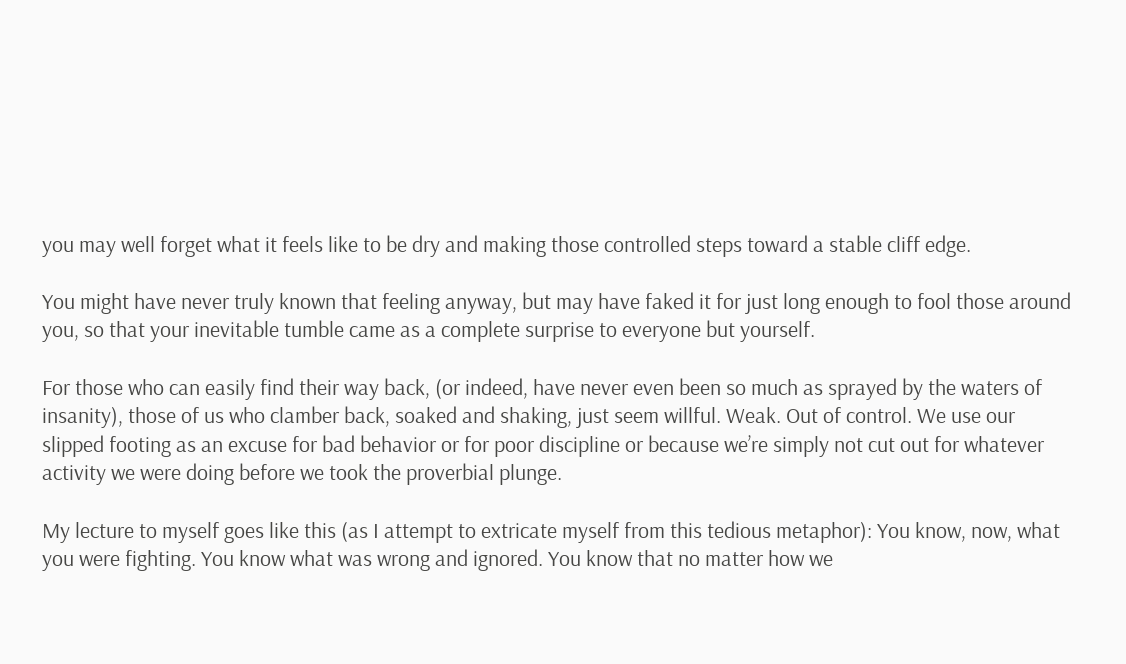you may well forget what it feels like to be dry and making those controlled steps toward a stable cliff edge.

You might have never truly known that feeling anyway, but may have faked it for just long enough to fool those around you, so that your inevitable tumble came as a complete surprise to everyone but yourself.

For those who can easily find their way back, (or indeed, have never even been so much as sprayed by the waters of insanity), those of us who clamber back, soaked and shaking, just seem willful. Weak. Out of control. We use our slipped footing as an excuse for bad behavior or for poor discipline or because we’re simply not cut out for whatever activity we were doing before we took the proverbial plunge.

My lecture to myself goes like this (as I attempt to extricate myself from this tedious metaphor): You know, now, what you were fighting. You know what was wrong and ignored. You know that no matter how we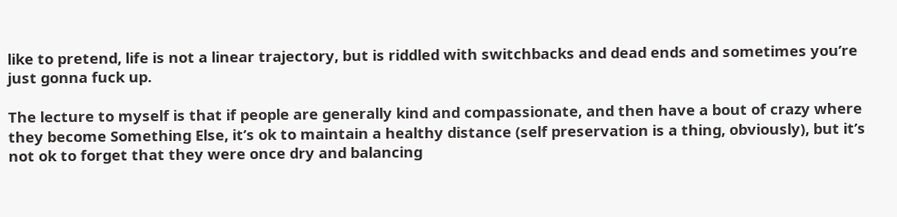like to pretend, life is not a linear trajectory, but is riddled with switchbacks and dead ends and sometimes you’re just gonna fuck up.

The lecture to myself is that if people are generally kind and compassionate, and then have a bout of crazy where they become Something Else, it’s ok to maintain a healthy distance (self preservation is a thing, obviously), but it’s not ok to forget that they were once dry and balancing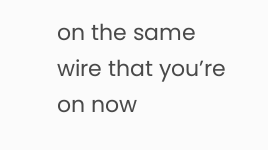on the same wire that you’re on now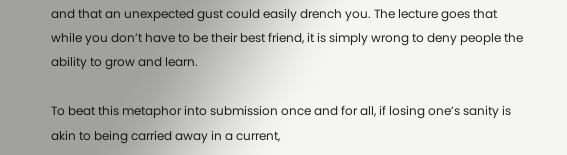and that an unexpected gust could easily drench you. The lecture goes that while you don’t have to be their best friend, it is simply wrong to deny people the ability to grow and learn.

To beat this metaphor into submission once and for all, if losing one’s sanity is akin to being carried away in a current,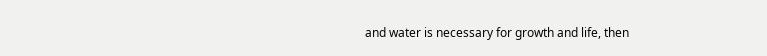and water is necessary for growth and life, then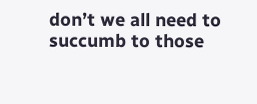don’t we all need to succumb to those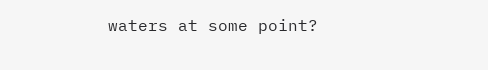waters at some point?